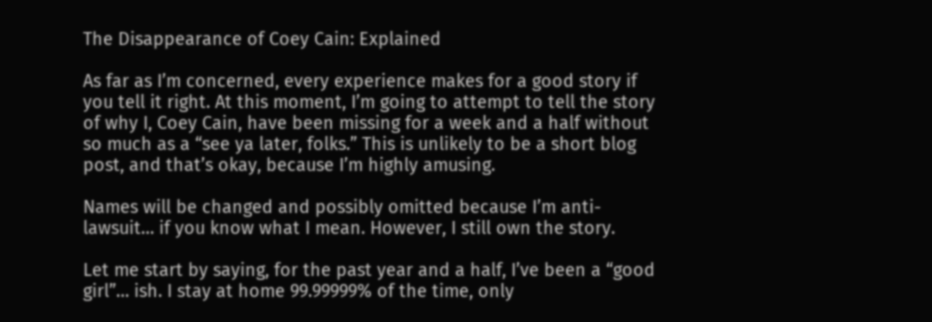The Disappearance of Coey Cain: Explained

As far as I’m concerned, every experience makes for a good story if you tell it right. At this moment, I’m going to attempt to tell the story of why I, Coey Cain, have been missing for a week and a half without so much as a “see ya later, folks.” This is unlikely to be a short blog post, and that’s okay, because I’m highly amusing.

Names will be changed and possibly omitted because I’m anti-lawsuit… if you know what I mean. However, I still own the story.

Let me start by saying, for the past year and a half, I’ve been a “good girl”… ish. I stay at home 99.99999% of the time, only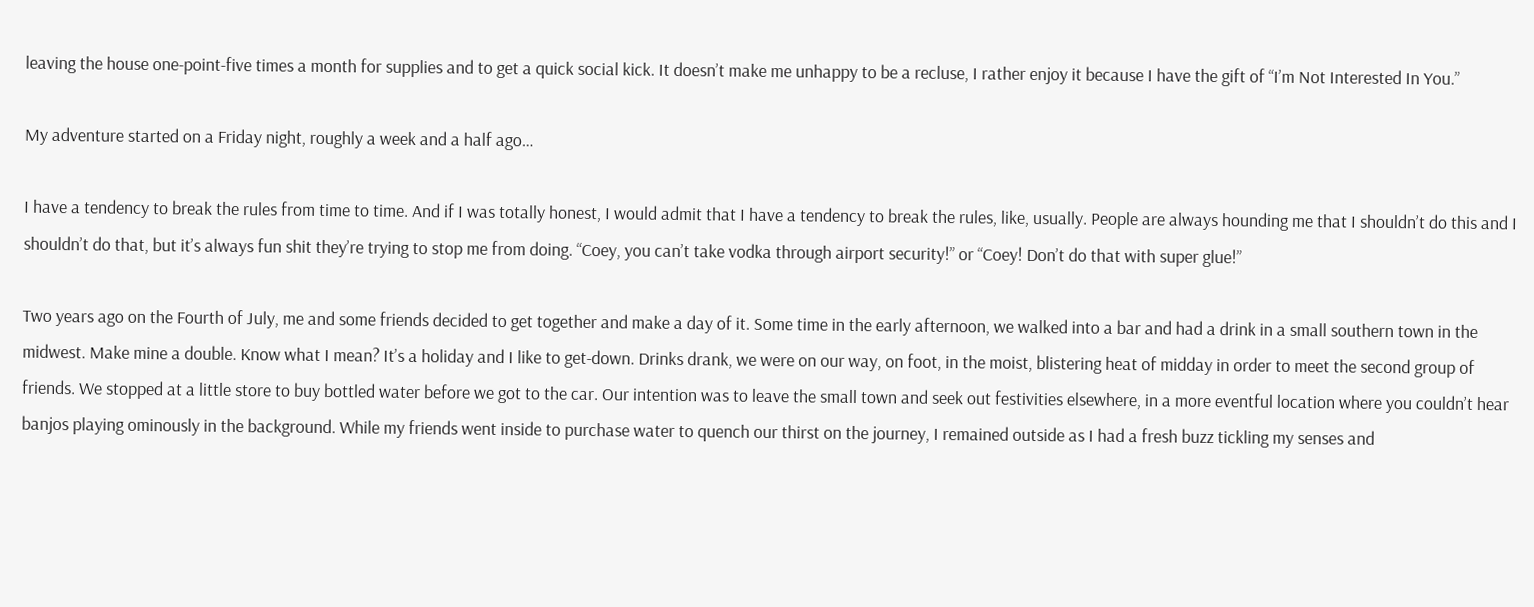leaving the house one-point-five times a month for supplies and to get a quick social kick. It doesn’t make me unhappy to be a recluse, I rather enjoy it because I have the gift of “I’m Not Interested In You.”

My adventure started on a Friday night, roughly a week and a half ago…

I have a tendency to break the rules from time to time. And if I was totally honest, I would admit that I have a tendency to break the rules, like, usually. People are always hounding me that I shouldn’t do this and I shouldn’t do that, but it’s always fun shit they’re trying to stop me from doing. “Coey, you can’t take vodka through airport security!” or “Coey! Don’t do that with super glue!”

Two years ago on the Fourth of July, me and some friends decided to get together and make a day of it. Some time in the early afternoon, we walked into a bar and had a drink in a small southern town in the midwest. Make mine a double. Know what I mean? It’s a holiday and I like to get-down. Drinks drank, we were on our way, on foot, in the moist, blistering heat of midday in order to meet the second group of friends. We stopped at a little store to buy bottled water before we got to the car. Our intention was to leave the small town and seek out festivities elsewhere, in a more eventful location where you couldn’t hear banjos playing ominously in the background. While my friends went inside to purchase water to quench our thirst on the journey, I remained outside as I had a fresh buzz tickling my senses and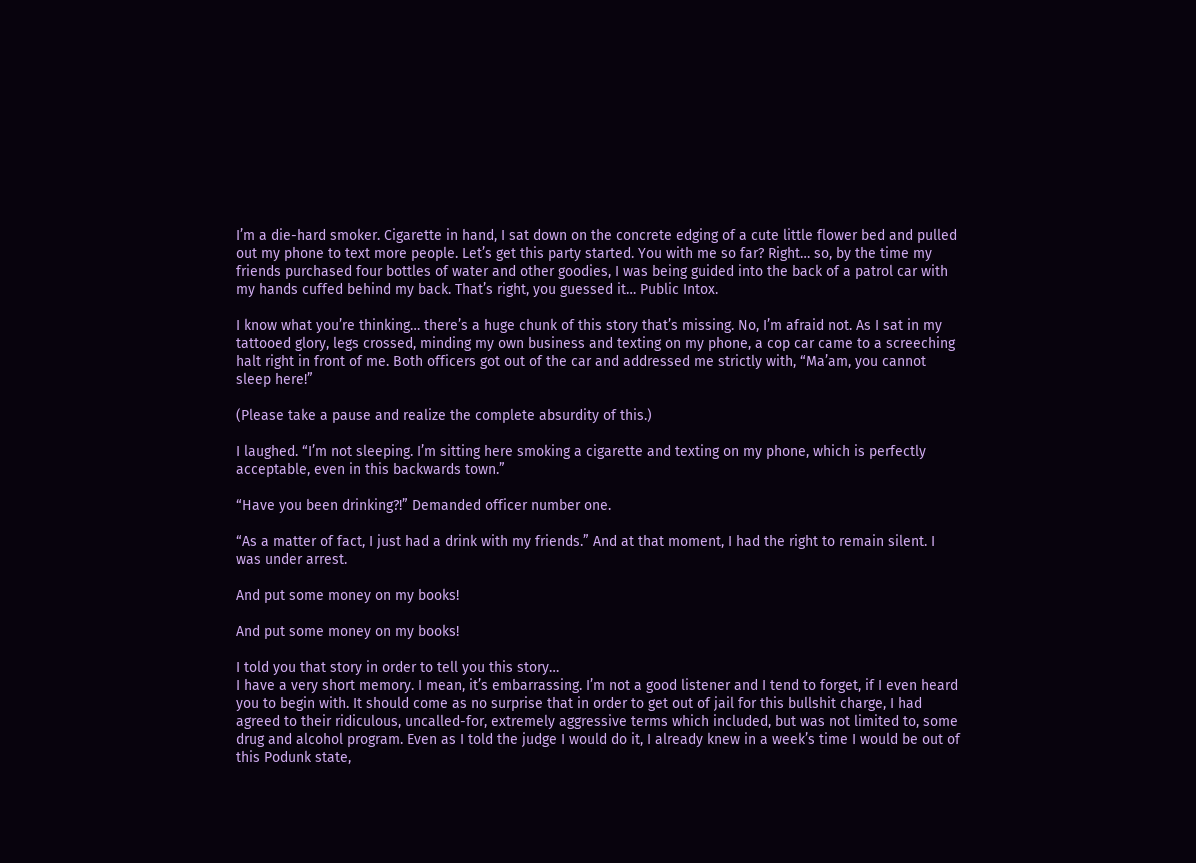I’m a die-hard smoker. Cigarette in hand, I sat down on the concrete edging of a cute little flower bed and pulled out my phone to text more people. Let’s get this party started. You with me so far? Right… so, by the time my friends purchased four bottles of water and other goodies, I was being guided into the back of a patrol car with my hands cuffed behind my back. That’s right, you guessed it… Public Intox.

I know what you’re thinking… there’s a huge chunk of this story that’s missing. No, I’m afraid not. As I sat in my tattooed glory, legs crossed, minding my own business and texting on my phone, a cop car came to a screeching halt right in front of me. Both officers got out of the car and addressed me strictly with, “Ma’am, you cannot sleep here!”

(Please take a pause and realize the complete absurdity of this.)

I laughed. “I’m not sleeping. I’m sitting here smoking a cigarette and texting on my phone, which is perfectly acceptable, even in this backwards town.”

“Have you been drinking?!” Demanded officer number one.

“As a matter of fact, I just had a drink with my friends.” And at that moment, I had the right to remain silent. I was under arrest.

And put some money on my books!

And put some money on my books!

I told you that story in order to tell you this story…
I have a very short memory. I mean, it’s embarrassing. I’m not a good listener and I tend to forget, if I even heard you to begin with. It should come as no surprise that in order to get out of jail for this bullshit charge, I had agreed to their ridiculous, uncalled-for, extremely aggressive terms which included, but was not limited to, some drug and alcohol program. Even as I told the judge I would do it, I already knew in a week’s time I would be out of this Podunk state,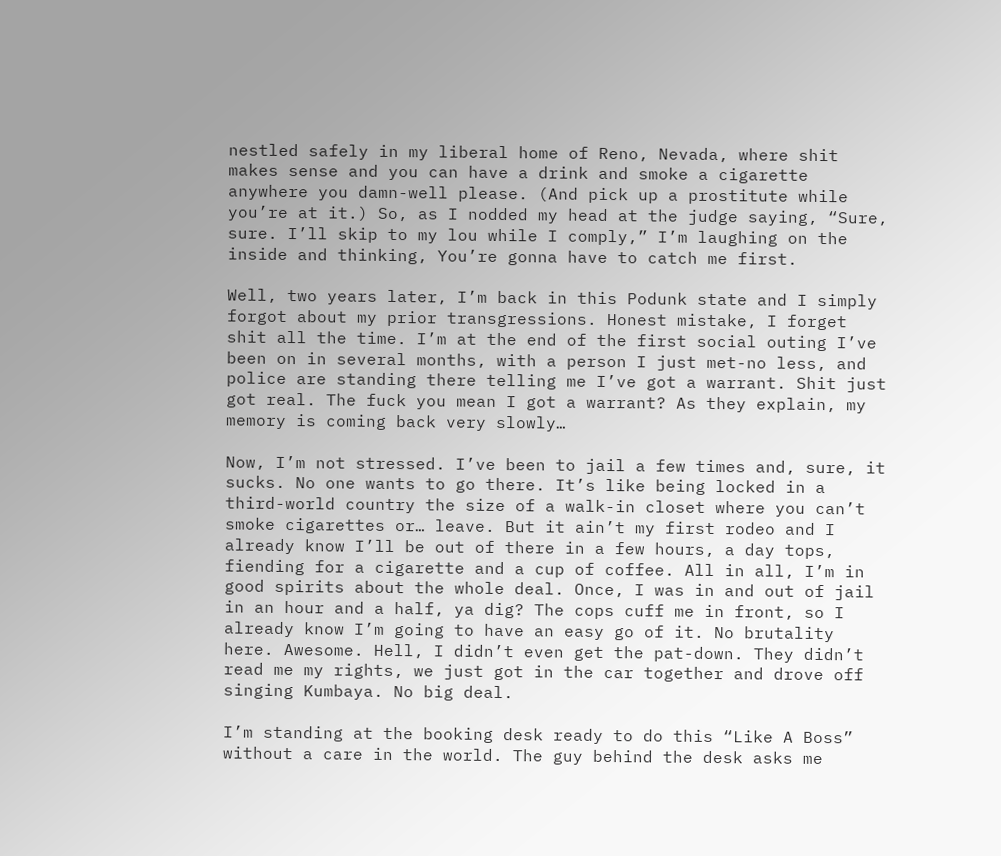nestled safely in my liberal home of Reno, Nevada, where shit makes sense and you can have a drink and smoke a cigarette anywhere you damn-well please. (And pick up a prostitute while you’re at it.) So, as I nodded my head at the judge saying, “Sure, sure. I’ll skip to my lou while I comply,” I’m laughing on the inside and thinking, You’re gonna have to catch me first.

Well, two years later, I’m back in this Podunk state and I simply forgot about my prior transgressions. Honest mistake, I forget shit all the time. I’m at the end of the first social outing I’ve been on in several months, with a person I just met-no less, and police are standing there telling me I’ve got a warrant. Shit just got real. The fuck you mean I got a warrant? As they explain, my memory is coming back very slowly…

Now, I’m not stressed. I’ve been to jail a few times and, sure, it sucks. No one wants to go there. It’s like being locked in a third-world country the size of a walk-in closet where you can’t smoke cigarettes or… leave. But it ain’t my first rodeo and I already know I’ll be out of there in a few hours, a day tops, fiending for a cigarette and a cup of coffee. All in all, I’m in good spirits about the whole deal. Once, I was in and out of jail in an hour and a half, ya dig? The cops cuff me in front, so I already know I’m going to have an easy go of it. No brutality here. Awesome. Hell, I didn’t even get the pat-down. They didn’t read me my rights, we just got in the car together and drove off singing Kumbaya. No big deal.

I’m standing at the booking desk ready to do this “Like A Boss” without a care in the world. The guy behind the desk asks me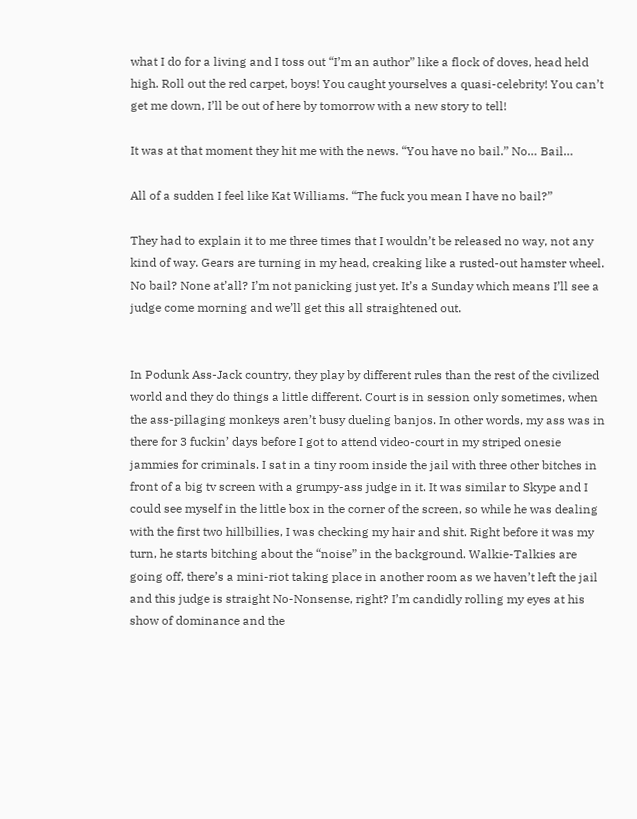what I do for a living and I toss out “I’m an author” like a flock of doves, head held high. Roll out the red carpet, boys! You caught yourselves a quasi-celebrity! You can’t get me down, I’ll be out of here by tomorrow with a new story to tell!

It was at that moment they hit me with the news. “You have no bail.” No… Bail…

All of a sudden I feel like Kat Williams. “The fuck you mean I have no bail?”

They had to explain it to me three times that I wouldn’t be released no way, not any kind of way. Gears are turning in my head, creaking like a rusted-out hamster wheel. No bail? None at’all? I’m not panicking just yet. It’s a Sunday which means I’ll see a judge come morning and we’ll get this all straightened out.


In Podunk Ass-Jack country, they play by different rules than the rest of the civilized world and they do things a little different. Court is in session only sometimes, when the ass-pillaging monkeys aren’t busy dueling banjos. In other words, my ass was in there for 3 fuckin’ days before I got to attend video-court in my striped onesie jammies for criminals. I sat in a tiny room inside the jail with three other bitches in front of a big tv screen with a grumpy-ass judge in it. It was similar to Skype and I could see myself in the little box in the corner of the screen, so while he was dealing with the first two hillbillies, I was checking my hair and shit. Right before it was my turn, he starts bitching about the “noise” in the background. Walkie-Talkies are going off, there’s a mini-riot taking place in another room as we haven’t left the jail and this judge is straight No-Nonsense, right? I’m candidly rolling my eyes at his show of dominance and the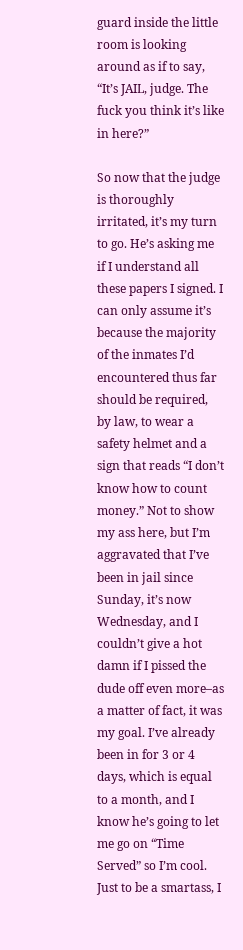guard inside the little room is looking around as if to say, “It’s JAIL, judge. The fuck you think it’s like in here?”

So now that the judge is thoroughly irritated, it’s my turn to go. He’s asking me if I understand all these papers I signed. I can only assume it’s because the majority of the inmates I’d encountered thus far should be required, by law, to wear a safety helmet and a sign that reads “I don’t know how to count money.” Not to show my ass here, but I’m aggravated that I’ve been in jail since Sunday, it’s now Wednesday, and I couldn’t give a hot damn if I pissed the dude off even more–as a matter of fact, it was my goal. I’ve already been in for 3 or 4 days, which is equal to a month, and I know he’s going to let me go on “Time Served” so I’m cool. Just to be a smartass, I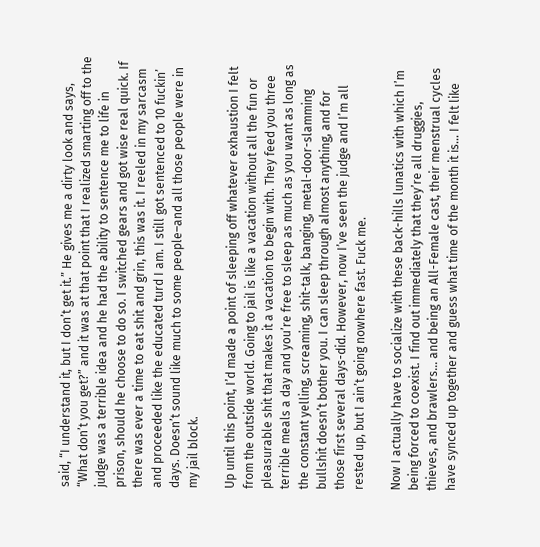said, “I understand it, but I don’t get it.” He gives me a dirty look and says, “What don’t you get?” and it was at that point that I realized smarting off to the judge was a terrible idea and he had the ability to sentence me to life in prison, should he choose to do so. I switched gears and got wise real quick. If there was ever a time to eat shit and grin, this was it. I reeled in my sarcasm and proceeded like the educated turd I am. I still got sentenced to 10 fuckin’ days. Doesn’t sound like much to some people–and all those people were in my jail block.

Up until this point, I’d made a point of sleeping off whatever exhaustion I felt from the outside world. Going to jail is like a vacation without all the fun or pleasurable shit that makes it a vacation to begin with. They feed you three terrible meals a day and you’re free to sleep as much as you want as long as the constant yelling, screaming, shit-talk, banging, metal-door-slamming bullshit doesn’t bother you. I can sleep through almost anything, and for those first several days-did. However, now I’ve seen the judge and I’m all rested up, but I ain’t going nowhere fast. Fuck me.

Now I actually have to socialize with these back-hills lunatics with which I’m being forced to coexist. I find out immediately that they’re all druggies, thieves, and brawlers… and being an All-Female cast, their menstrual cycles have synced up together and guess what time of the month it is… I felt like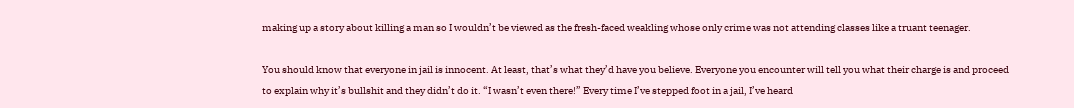making up a story about killing a man so I wouldn’t be viewed as the fresh-faced weakling whose only crime was not attending classes like a truant teenager.

You should know that everyone in jail is innocent. At least, that’s what they’d have you believe. Everyone you encounter will tell you what their charge is and proceed to explain why it’s bullshit and they didn’t do it. “I wasn’t even there!” Every time I’ve stepped foot in a jail, I’ve heard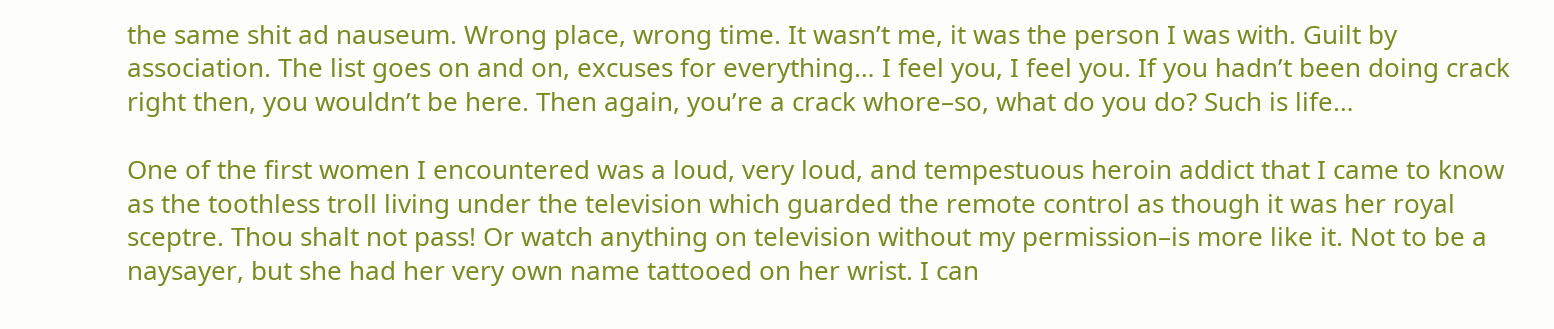the same shit ad nauseum. Wrong place, wrong time. It wasn’t me, it was the person I was with. Guilt by association. The list goes on and on, excuses for everything… I feel you, I feel you. If you hadn’t been doing crack right then, you wouldn’t be here. Then again, you’re a crack whore–so, what do you do? Such is life…

One of the first women I encountered was a loud, very loud, and tempestuous heroin addict that I came to know as the toothless troll living under the television which guarded the remote control as though it was her royal sceptre. Thou shalt not pass! Or watch anything on television without my permission–is more like it. Not to be a naysayer, but she had her very own name tattooed on her wrist. I can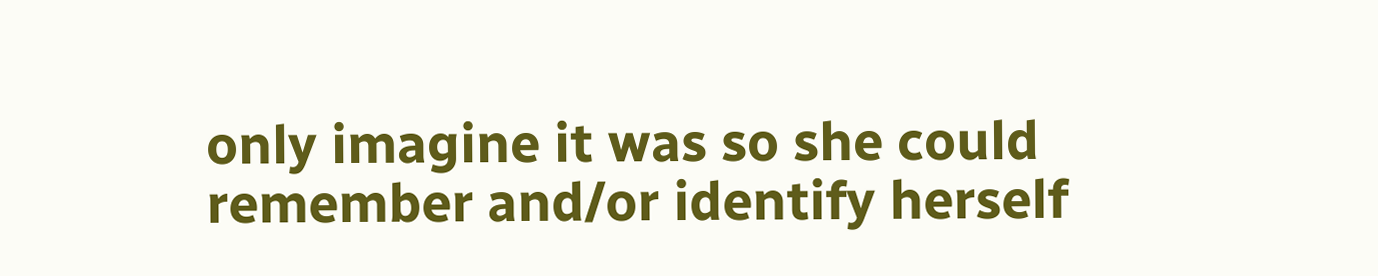only imagine it was so she could remember and/or identify herself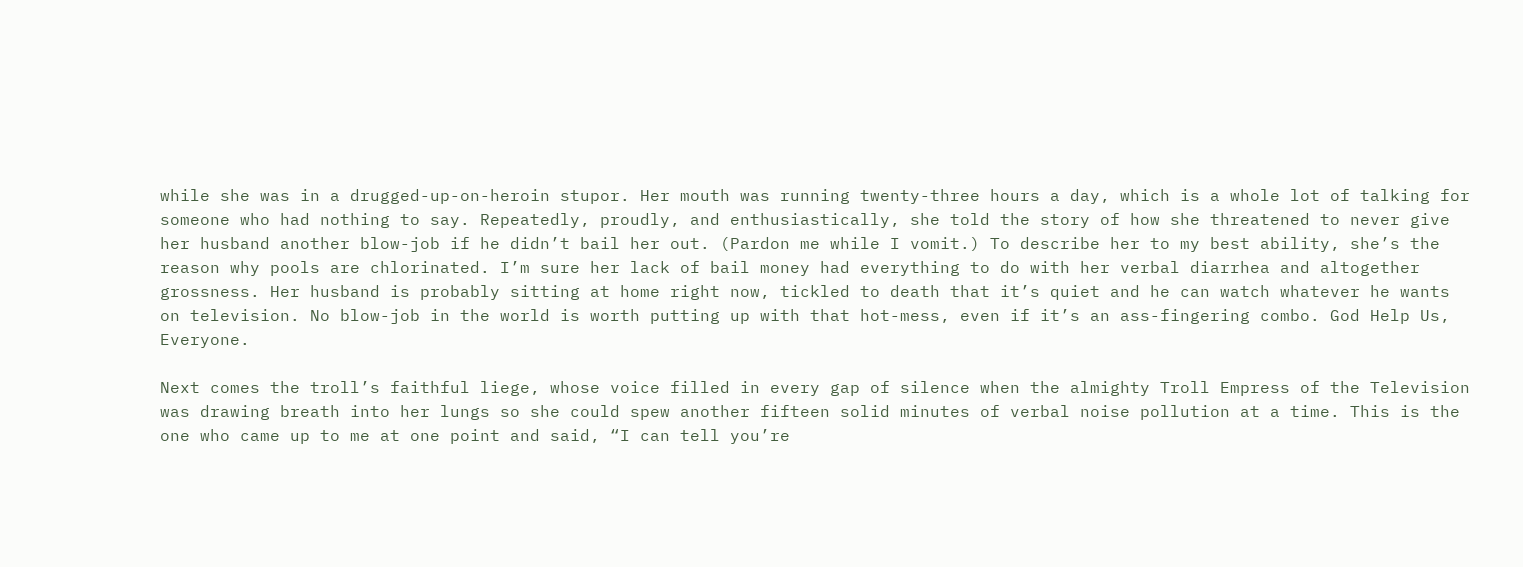while she was in a drugged-up-on-heroin stupor. Her mouth was running twenty-three hours a day, which is a whole lot of talking for someone who had nothing to say. Repeatedly, proudly, and enthusiastically, she told the story of how she threatened to never give her husband another blow-job if he didn’t bail her out. (Pardon me while I vomit.) To describe her to my best ability, she’s the reason why pools are chlorinated. I’m sure her lack of bail money had everything to do with her verbal diarrhea and altogether grossness. Her husband is probably sitting at home right now, tickled to death that it’s quiet and he can watch whatever he wants on television. No blow-job in the world is worth putting up with that hot-mess, even if it’s an ass-fingering combo. God Help Us, Everyone.

Next comes the troll’s faithful liege, whose voice filled in every gap of silence when the almighty Troll Empress of the Television was drawing breath into her lungs so she could spew another fifteen solid minutes of verbal noise pollution at a time. This is the one who came up to me at one point and said, “I can tell you’re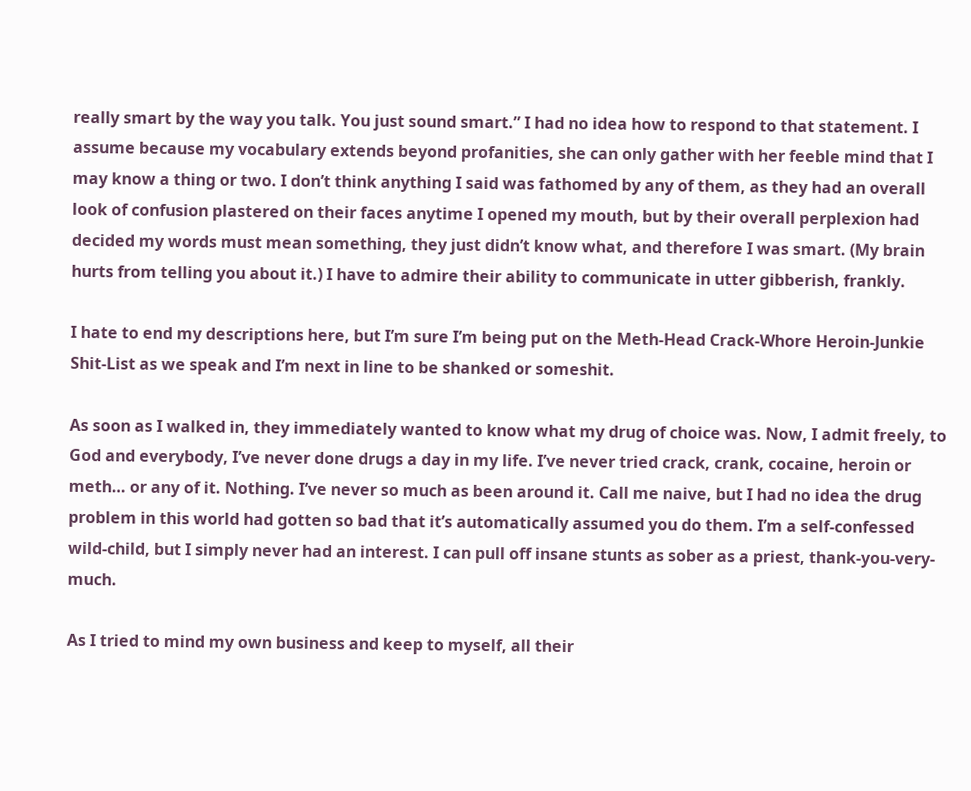really smart by the way you talk. You just sound smart.” I had no idea how to respond to that statement. I assume because my vocabulary extends beyond profanities, she can only gather with her feeble mind that I may know a thing or two. I don’t think anything I said was fathomed by any of them, as they had an overall look of confusion plastered on their faces anytime I opened my mouth, but by their overall perplexion had decided my words must mean something, they just didn’t know what, and therefore I was smart. (My brain hurts from telling you about it.) I have to admire their ability to communicate in utter gibberish, frankly.

I hate to end my descriptions here, but I’m sure I’m being put on the Meth-Head Crack-Whore Heroin-Junkie Shit-List as we speak and I’m next in line to be shanked or someshit.

As soon as I walked in, they immediately wanted to know what my drug of choice was. Now, I admit freely, to God and everybody, I’ve never done drugs a day in my life. I’ve never tried crack, crank, cocaine, heroin or meth… or any of it. Nothing. I’ve never so much as been around it. Call me naive, but I had no idea the drug problem in this world had gotten so bad that it’s automatically assumed you do them. I’m a self-confessed wild-child, but I simply never had an interest. I can pull off insane stunts as sober as a priest, thank-you-very-much.

As I tried to mind my own business and keep to myself, all their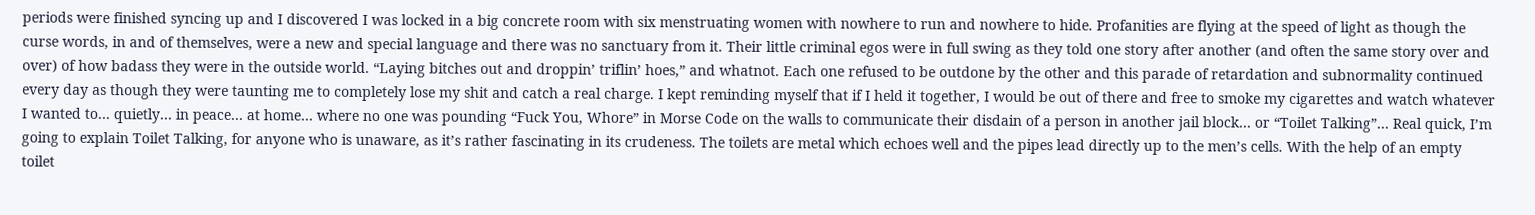periods were finished syncing up and I discovered I was locked in a big concrete room with six menstruating women with nowhere to run and nowhere to hide. Profanities are flying at the speed of light as though the curse words, in and of themselves, were a new and special language and there was no sanctuary from it. Their little criminal egos were in full swing as they told one story after another (and often the same story over and over) of how badass they were in the outside world. “Laying bitches out and droppin’ triflin’ hoes,” and whatnot. Each one refused to be outdone by the other and this parade of retardation and subnormality continued every day as though they were taunting me to completely lose my shit and catch a real charge. I kept reminding myself that if I held it together, I would be out of there and free to smoke my cigarettes and watch whatever I wanted to… quietly… in peace… at home… where no one was pounding “Fuck You, Whore” in Morse Code on the walls to communicate their disdain of a person in another jail block… or “Toilet Talking”… Real quick, I’m going to explain Toilet Talking, for anyone who is unaware, as it’s rather fascinating in its crudeness. The toilets are metal which echoes well and the pipes lead directly up to the men’s cells. With the help of an empty toilet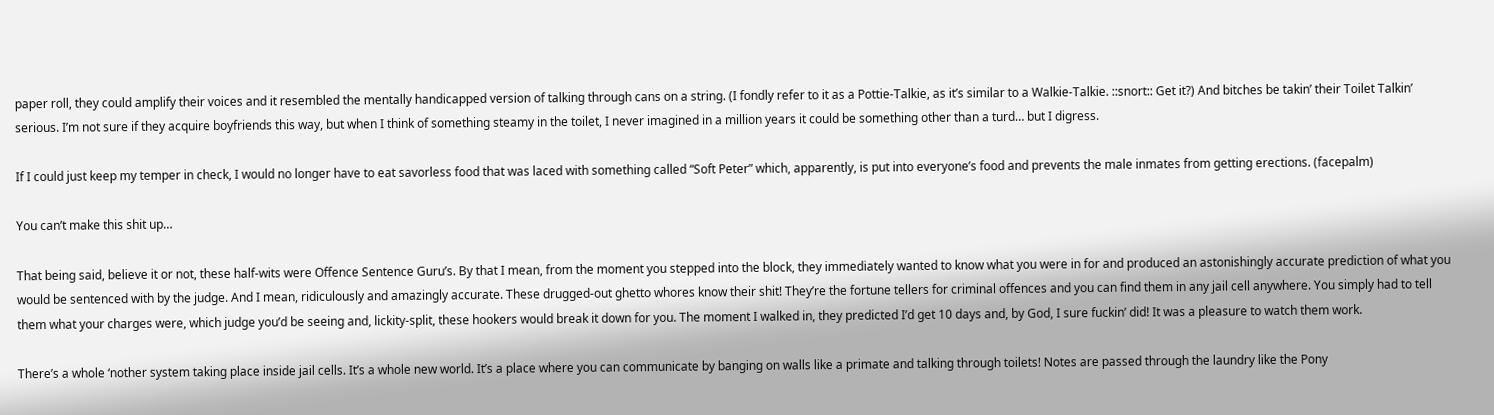paper roll, they could amplify their voices and it resembled the mentally handicapped version of talking through cans on a string. (I fondly refer to it as a Pottie-Talkie, as it’s similar to a Walkie-Talkie. ::snort:: Get it?) And bitches be takin’ their Toilet Talkin’ serious. I’m not sure if they acquire boyfriends this way, but when I think of something steamy in the toilet, I never imagined in a million years it could be something other than a turd… but I digress.

If I could just keep my temper in check, I would no longer have to eat savorless food that was laced with something called “Soft Peter” which, apparently, is put into everyone’s food and prevents the male inmates from getting erections. (facepalm)

You can’t make this shit up…

That being said, believe it or not, these half-wits were Offence Sentence Guru’s. By that I mean, from the moment you stepped into the block, they immediately wanted to know what you were in for and produced an astonishingly accurate prediction of what you would be sentenced with by the judge. And I mean, ridiculously and amazingly accurate. These drugged-out ghetto whores know their shit! They’re the fortune tellers for criminal offences and you can find them in any jail cell anywhere. You simply had to tell them what your charges were, which judge you’d be seeing and, lickity-split, these hookers would break it down for you. The moment I walked in, they predicted I’d get 10 days and, by God, I sure fuckin’ did! It was a pleasure to watch them work.

There’s a whole ‘nother system taking place inside jail cells. It’s a whole new world. It’s a place where you can communicate by banging on walls like a primate and talking through toilets! Notes are passed through the laundry like the Pony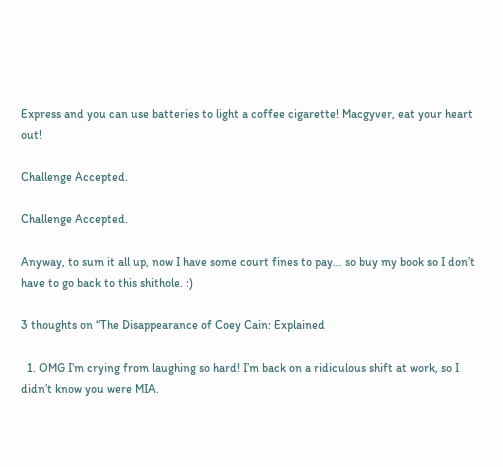Express and you can use batteries to light a coffee cigarette! Macgyver, eat your heart out!

Challenge Accepted.

Challenge Accepted.

Anyway, to sum it all up, now I have some court fines to pay… so buy my book so I don’t have to go back to this shithole. :)

3 thoughts on “The Disappearance of Coey Cain: Explained

  1. OMG I’m crying from laughing so hard! I’m back on a ridiculous shift at work, so I didn’t know you were MIA.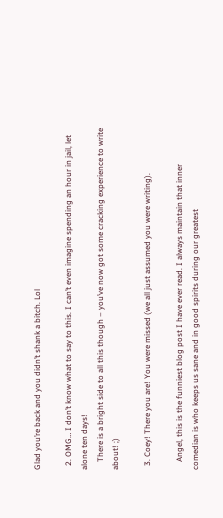Glad you’re back and you didn’t shank a bitch. Lol

  2. OMG… I don’t know what to say to this. I can’t even imagine spending an hour in jail, let alone ten days!
    There is a bright side to all this though – you’ve now got some cracking experience to write about! ;)

  3. Coey! There you are! You were missed (we all just assumed you were writing).

    Angel, this is the funniest blog post I have ever read. I always maintain that inner comedian is who keeps us sane and in good spirits during our greatest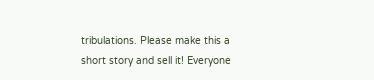tribulations. Please make this a short story and sell it! Everyone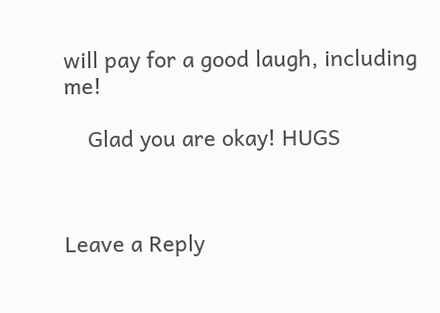will pay for a good laugh, including me!

    Glad you are okay! HUGS



Leave a Reply